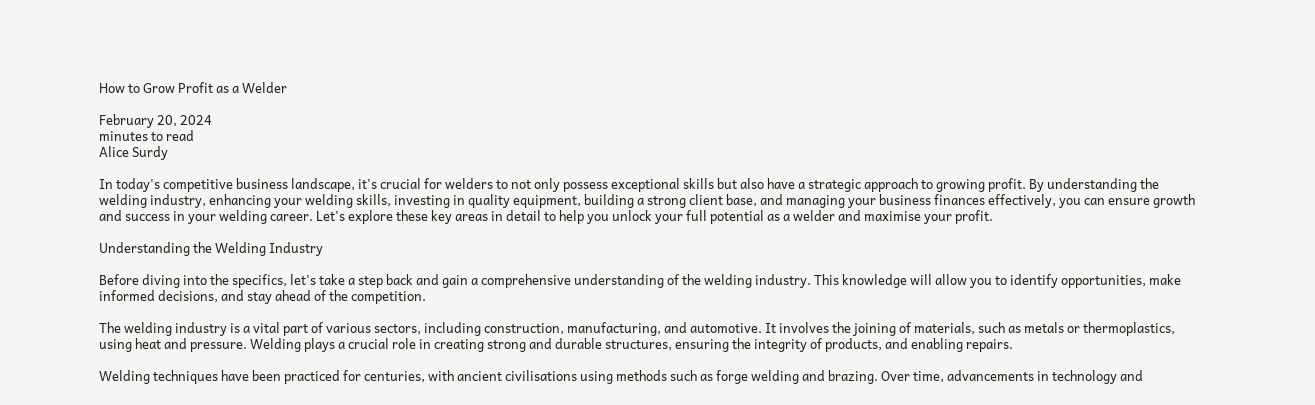How to Grow Profit as a Welder

February 20, 2024
minutes to read
Alice Surdy

In today's competitive business landscape, it's crucial for welders to not only possess exceptional skills but also have a strategic approach to growing profit. By understanding the welding industry, enhancing your welding skills, investing in quality equipment, building a strong client base, and managing your business finances effectively, you can ensure growth and success in your welding career. Let's explore these key areas in detail to help you unlock your full potential as a welder and maximise your profit.

Understanding the Welding Industry

Before diving into the specifics, let's take a step back and gain a comprehensive understanding of the welding industry. This knowledge will allow you to identify opportunities, make informed decisions, and stay ahead of the competition.

The welding industry is a vital part of various sectors, including construction, manufacturing, and automotive. It involves the joining of materials, such as metals or thermoplastics, using heat and pressure. Welding plays a crucial role in creating strong and durable structures, ensuring the integrity of products, and enabling repairs.

Welding techniques have been practiced for centuries, with ancient civilisations using methods such as forge welding and brazing. Over time, advancements in technology and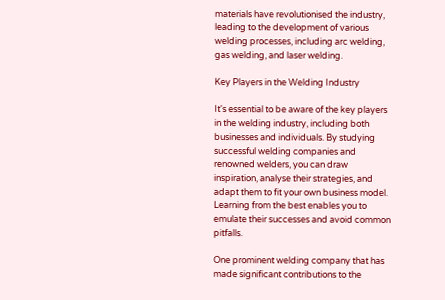materials have revolutionised the industry, leading to the development of various welding processes, including arc welding, gas welding, and laser welding.

Key Players in the Welding Industry

It's essential to be aware of the key players in the welding industry, including both businesses and individuals. By studying successful welding companies and renowned welders, you can draw inspiration, analyse their strategies, and adapt them to fit your own business model. Learning from the best enables you to emulate their successes and avoid common pitfalls.

One prominent welding company that has made significant contributions to the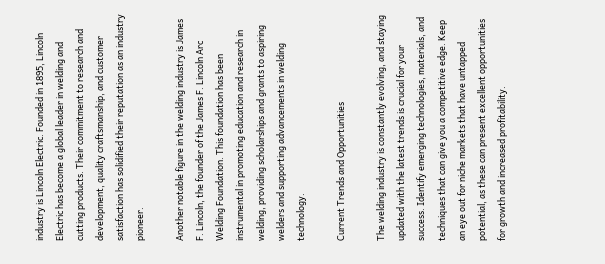industry is Lincoln Electric. Founded in 1895, Lincoln Electric has become a global leader in welding and cutting products. Their commitment to research and development, quality craftsmanship, and customer satisfaction has solidified their reputation as an industry pioneer.

Another notable figure in the welding industry is James F. Lincoln, the founder of the James F. Lincoln Arc Welding Foundation. This foundation has been instrumental in promoting education and research in welding, providing scholarships and grants to aspiring welders and supporting advancements in welding technology.

Current Trends and Opportunities

The welding industry is constantly evolving, and staying updated with the latest trends is crucial for your success. Identify emerging technologies, materials, and techniques that can give you a competitive edge. Keep an eye out for niche markets that have untapped potential, as these can present excellent opportunities for growth and increased profitability.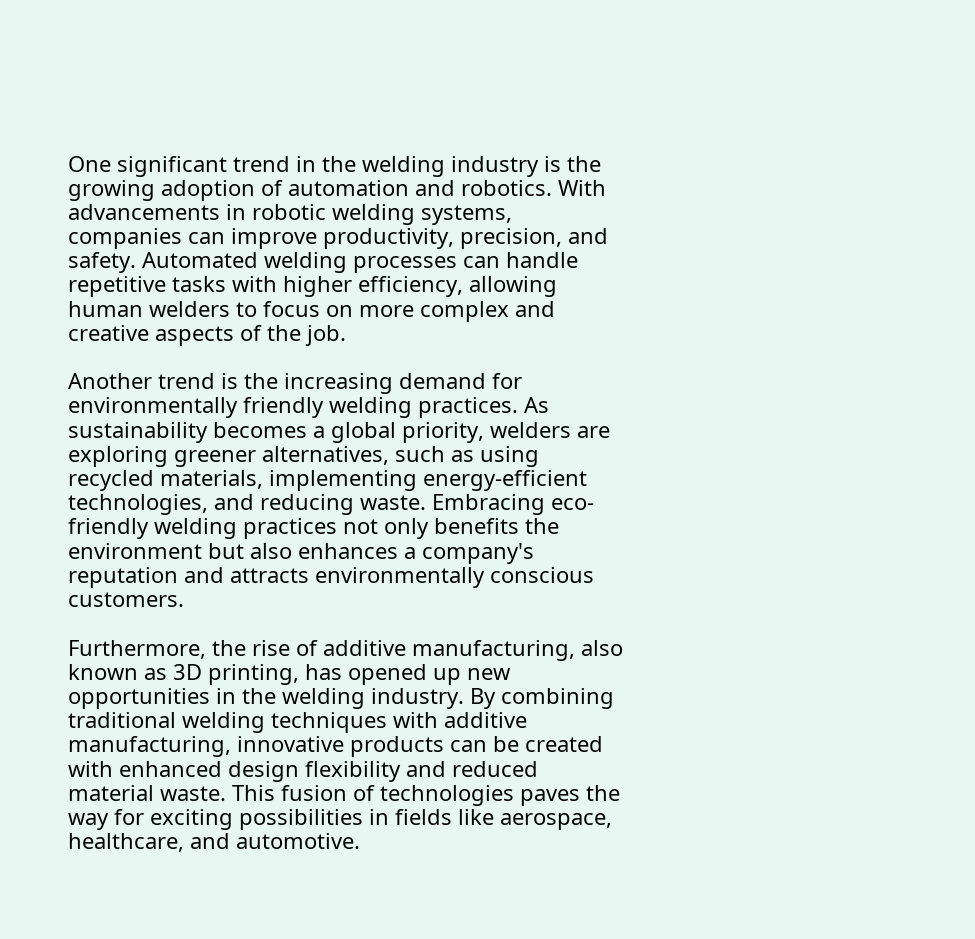One significant trend in the welding industry is the growing adoption of automation and robotics. With advancements in robotic welding systems, companies can improve productivity, precision, and safety. Automated welding processes can handle repetitive tasks with higher efficiency, allowing human welders to focus on more complex and creative aspects of the job.

Another trend is the increasing demand for environmentally friendly welding practices. As sustainability becomes a global priority, welders are exploring greener alternatives, such as using recycled materials, implementing energy-efficient technologies, and reducing waste. Embracing eco-friendly welding practices not only benefits the environment but also enhances a company's reputation and attracts environmentally conscious customers.

Furthermore, the rise of additive manufacturing, also known as 3D printing, has opened up new opportunities in the welding industry. By combining traditional welding techniques with additive manufacturing, innovative products can be created with enhanced design flexibility and reduced material waste. This fusion of technologies paves the way for exciting possibilities in fields like aerospace, healthcare, and automotive.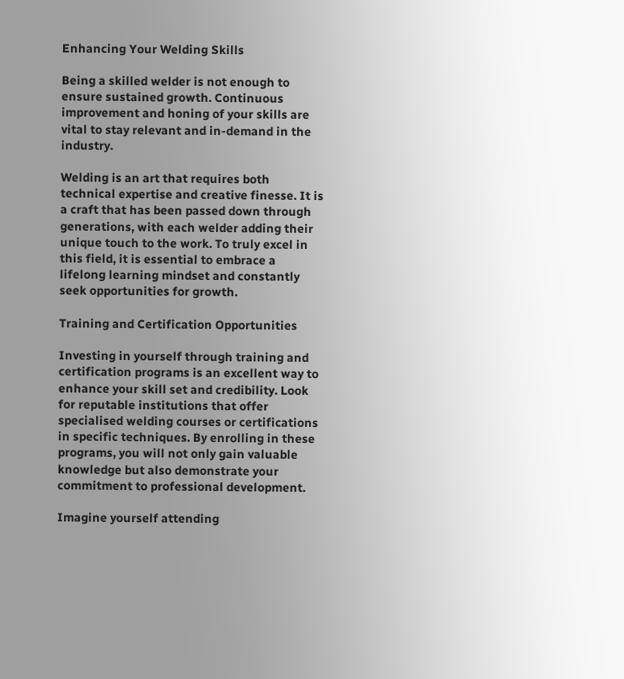Enhancing Your Welding Skills

Being a skilled welder is not enough to ensure sustained growth. Continuous improvement and honing of your skills are vital to stay relevant and in-demand in the industry.

Welding is an art that requires both technical expertise and creative finesse. It is a craft that has been passed down through generations, with each welder adding their unique touch to the work. To truly excel in this field, it is essential to embrace a lifelong learning mindset and constantly seek opportunities for growth.

Training and Certification Opportunities

Investing in yourself through training and certification programs is an excellent way to enhance your skill set and credibility. Look for reputable institutions that offer specialised welding courses or certifications in specific techniques. By enrolling in these programs, you will not only gain valuable knowledge but also demonstrate your commitment to professional development.

Imagine yourself attending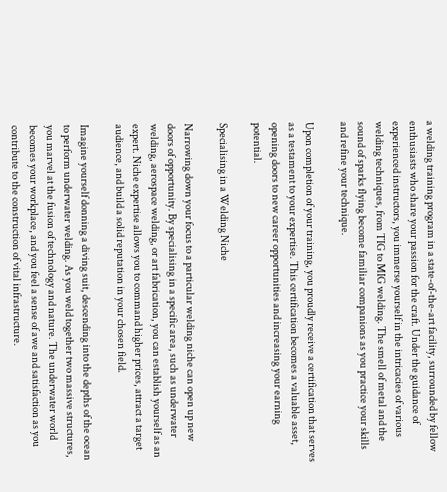a welding training program in a state-of-the-art facility, surrounded by fellow enthusiasts who share your passion for the craft. Under the guidance of experienced instructors, you immerse yourself in the intricacies of various welding techniques, from TIG to MIG welding. The smell of metal and the sound of sparks flying become familiar companions as you practice your skills and refine your technique.

Upon completion of your training, you proudly receive a certification that serves as a testament to your expertise. This certification becomes a valuable asset, opening doors to new career opportunities and increasing your earning potential.

Specialising in a Welding Niche

Narrowing down your focus to a particular welding niche can open up new doors of opportunity. By specialising in a specific area, such as underwater welding, aerospace welding, or art fabrication, you can establish yourself as an expert. Niche expertise allows you to command higher prices, attract a target audience, and build a solid reputation in your chosen field.

Imagine yourself donning a diving suit, descending into the depths of the ocean to perform underwater welding. As you weld together two massive structures, you marvel at the fusion of technology and nature. The underwater world becomes your workplace, and you feel a sense of awe and satisfaction as you contribute to the construction of vital infrastructure.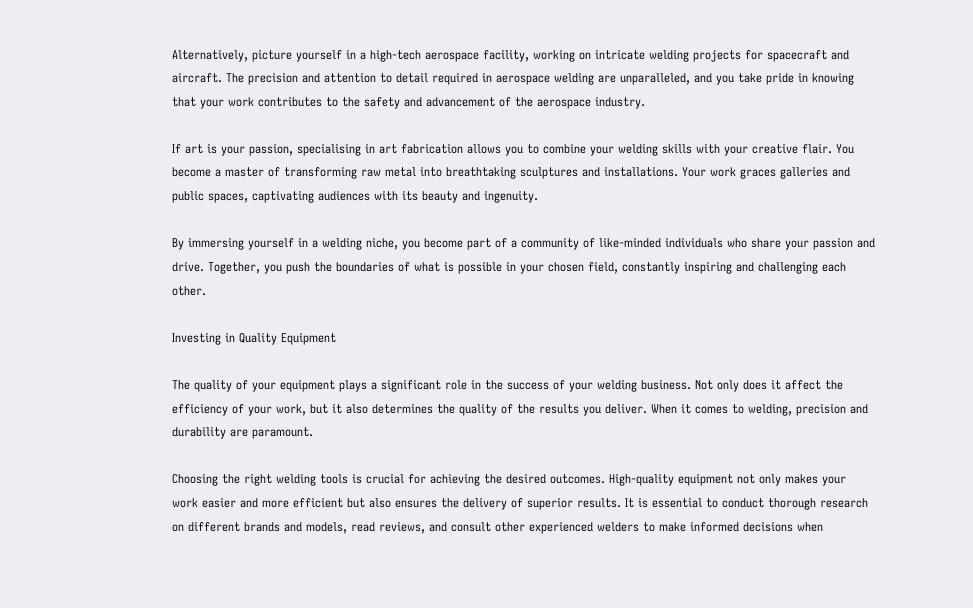Alternatively, picture yourself in a high-tech aerospace facility, working on intricate welding projects for spacecraft and aircraft. The precision and attention to detail required in aerospace welding are unparalleled, and you take pride in knowing that your work contributes to the safety and advancement of the aerospace industry.

If art is your passion, specialising in art fabrication allows you to combine your welding skills with your creative flair. You become a master of transforming raw metal into breathtaking sculptures and installations. Your work graces galleries and public spaces, captivating audiences with its beauty and ingenuity.

By immersing yourself in a welding niche, you become part of a community of like-minded individuals who share your passion and drive. Together, you push the boundaries of what is possible in your chosen field, constantly inspiring and challenging each other.

Investing in Quality Equipment

The quality of your equipment plays a significant role in the success of your welding business. Not only does it affect the efficiency of your work, but it also determines the quality of the results you deliver. When it comes to welding, precision and durability are paramount.

Choosing the right welding tools is crucial for achieving the desired outcomes. High-quality equipment not only makes your work easier and more efficient but also ensures the delivery of superior results. It is essential to conduct thorough research on different brands and models, read reviews, and consult other experienced welders to make informed decisions when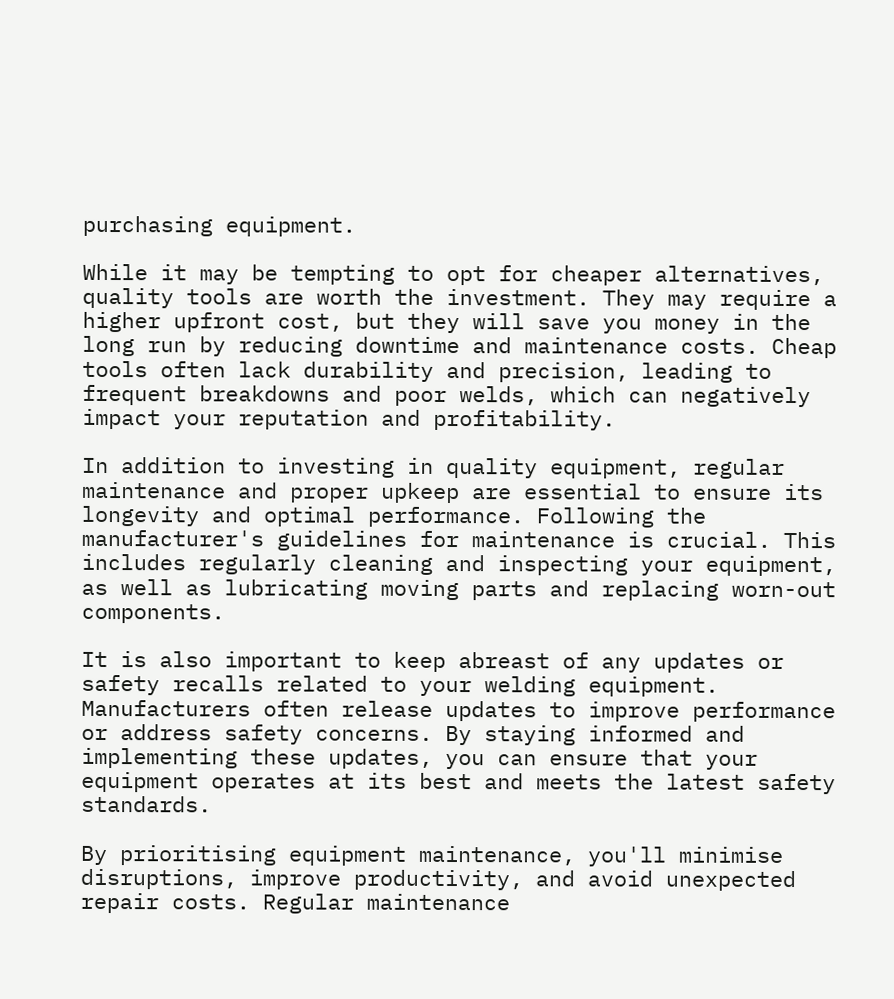purchasing equipment.

While it may be tempting to opt for cheaper alternatives, quality tools are worth the investment. They may require a higher upfront cost, but they will save you money in the long run by reducing downtime and maintenance costs. Cheap tools often lack durability and precision, leading to frequent breakdowns and poor welds, which can negatively impact your reputation and profitability.

In addition to investing in quality equipment, regular maintenance and proper upkeep are essential to ensure its longevity and optimal performance. Following the manufacturer's guidelines for maintenance is crucial. This includes regularly cleaning and inspecting your equipment, as well as lubricating moving parts and replacing worn-out components.

It is also important to keep abreast of any updates or safety recalls related to your welding equipment. Manufacturers often release updates to improve performance or address safety concerns. By staying informed and implementing these updates, you can ensure that your equipment operates at its best and meets the latest safety standards.

By prioritising equipment maintenance, you'll minimise disruptions, improve productivity, and avoid unexpected repair costs. Regular maintenance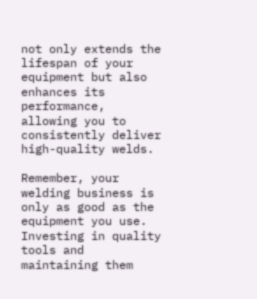not only extends the lifespan of your equipment but also enhances its performance, allowing you to consistently deliver high-quality welds.

Remember, your welding business is only as good as the equipment you use. Investing in quality tools and maintaining them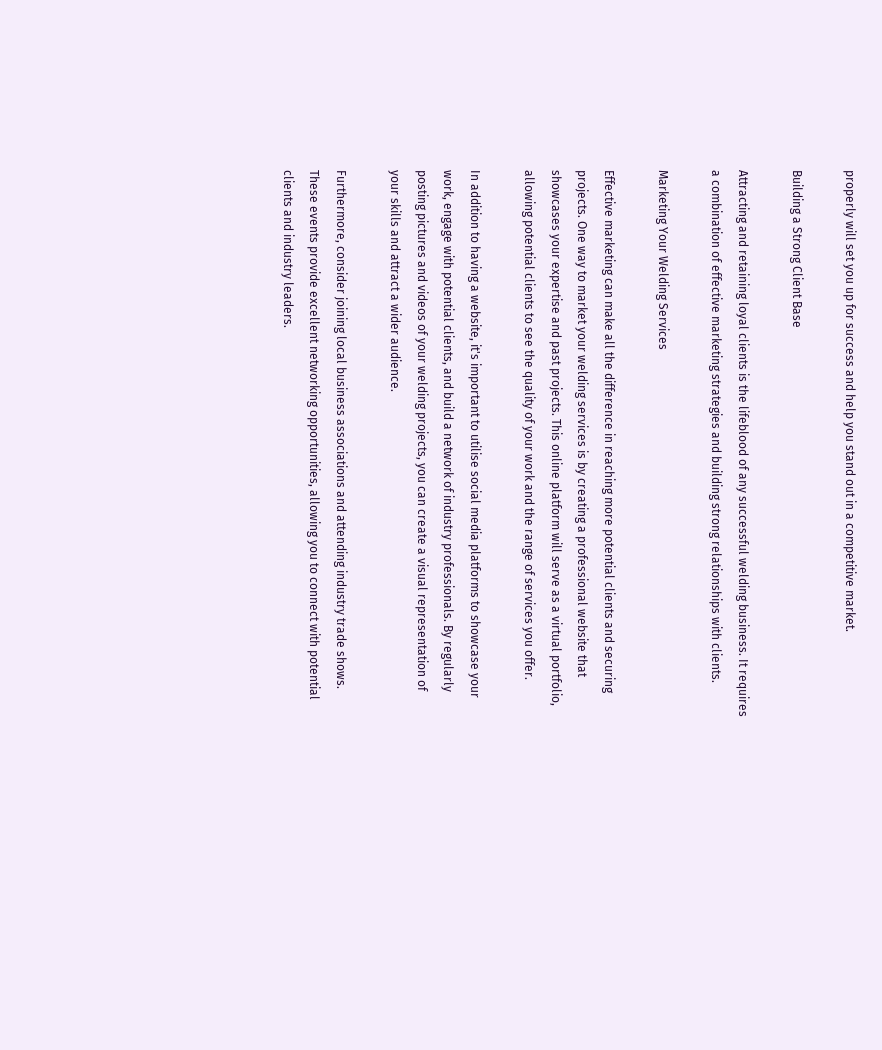properly will set you up for success and help you stand out in a competitive market.

Building a Strong Client Base

Attracting and retaining loyal clients is the lifeblood of any successful welding business. It requires a combination of effective marketing strategies and building strong relationships with clients.

Marketing Your Welding Services

Effective marketing can make all the difference in reaching more potential clients and securing projects. One way to market your welding services is by creating a professional website that showcases your expertise and past projects. This online platform will serve as a virtual portfolio, allowing potential clients to see the quality of your work and the range of services you offer.

In addition to having a website, it's important to utilise social media platforms to showcase your work, engage with potential clients, and build a network of industry professionals. By regularly posting pictures and videos of your welding projects, you can create a visual representation of your skills and attract a wider audience.

Furthermore, consider joining local business associations and attending industry trade shows. These events provide excellent networking opportunities, allowing you to connect with potential clients and industry leaders.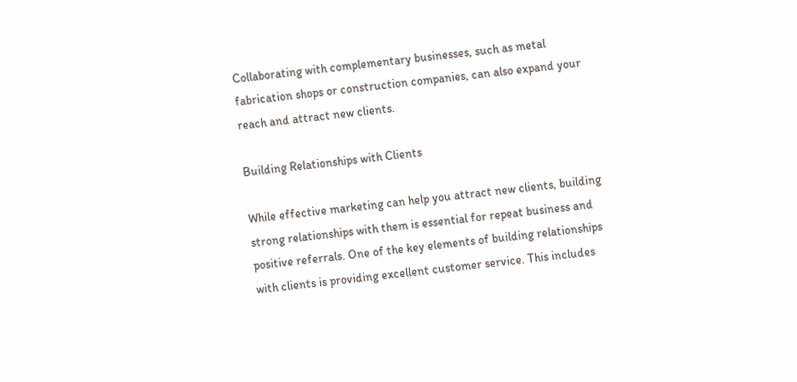Collaborating with complementary businesses, such as metal fabrication shops or construction companies, can also expand your reach and attract new clients.

Building Relationships with Clients

While effective marketing can help you attract new clients, building strong relationships with them is essential for repeat business and positive referrals. One of the key elements of building relationships with clients is providing excellent customer service. This includes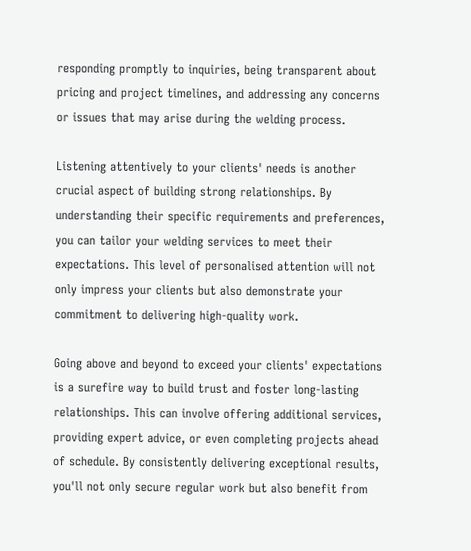responding promptly to inquiries, being transparent about pricing and project timelines, and addressing any concerns or issues that may arise during the welding process.

Listening attentively to your clients' needs is another crucial aspect of building strong relationships. By understanding their specific requirements and preferences, you can tailor your welding services to meet their expectations. This level of personalised attention will not only impress your clients but also demonstrate your commitment to delivering high-quality work.

Going above and beyond to exceed your clients' expectations is a surefire way to build trust and foster long-lasting relationships. This can involve offering additional services, providing expert advice, or even completing projects ahead of schedule. By consistently delivering exceptional results, you'll not only secure regular work but also benefit from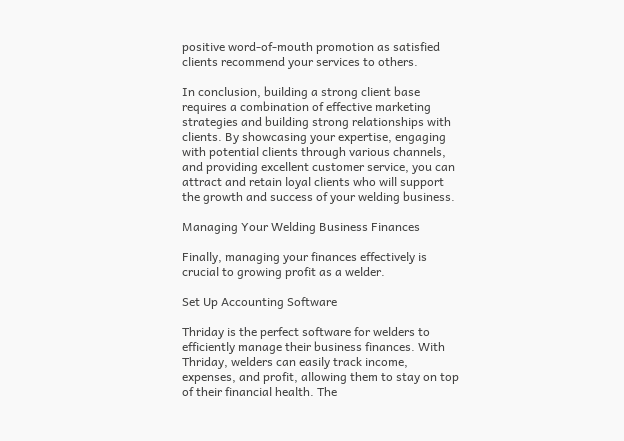positive word-of-mouth promotion as satisfied clients recommend your services to others.

In conclusion, building a strong client base requires a combination of effective marketing strategies and building strong relationships with clients. By showcasing your expertise, engaging with potential clients through various channels, and providing excellent customer service, you can attract and retain loyal clients who will support the growth and success of your welding business.

Managing Your Welding Business Finances

Finally, managing your finances effectively is crucial to growing profit as a welder.

Set Up Accounting Software

Thriday is the perfect software for welders to efficiently manage their business finances. With Thriday, welders can easily track income, expenses, and profit, allowing them to stay on top of their financial health. The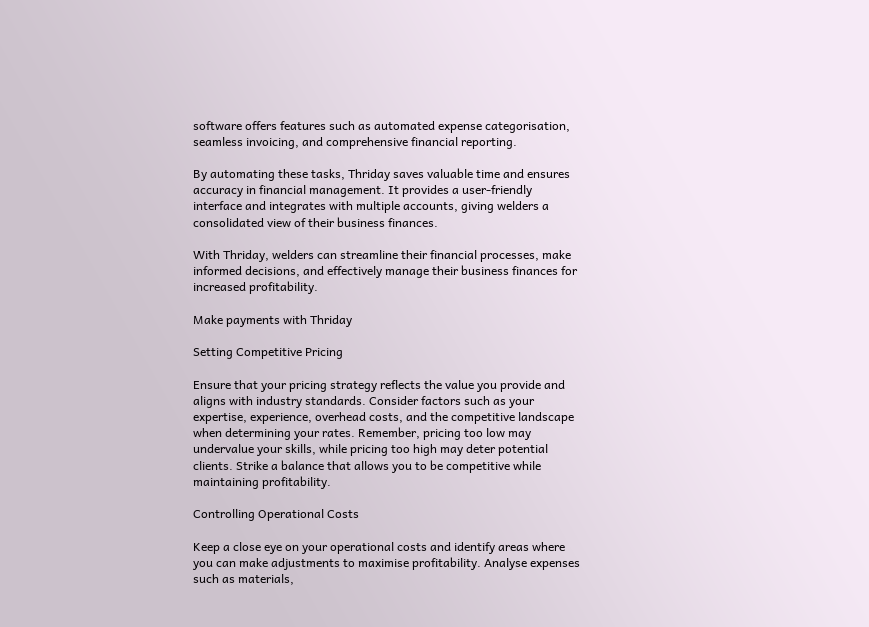software offers features such as automated expense categorisation, seamless invoicing, and comprehensive financial reporting.

By automating these tasks, Thriday saves valuable time and ensures accuracy in financial management. It provides a user-friendly interface and integrates with multiple accounts, giving welders a consolidated view of their business finances.

With Thriday, welders can streamline their financial processes, make informed decisions, and effectively manage their business finances for increased profitability.

Make payments with Thriday

Setting Competitive Pricing

Ensure that your pricing strategy reflects the value you provide and aligns with industry standards. Consider factors such as your expertise, experience, overhead costs, and the competitive landscape when determining your rates. Remember, pricing too low may undervalue your skills, while pricing too high may deter potential clients. Strike a balance that allows you to be competitive while maintaining profitability.

Controlling Operational Costs

Keep a close eye on your operational costs and identify areas where you can make adjustments to maximise profitability. Analyse expenses such as materials,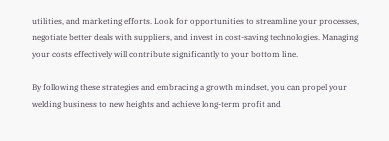utilities, and marketing efforts. Look for opportunities to streamline your processes, negotiate better deals with suppliers, and invest in cost-saving technologies. Managing your costs effectively will contribute significantly to your bottom line.

By following these strategies and embracing a growth mindset, you can propel your welding business to new heights and achieve long-term profit and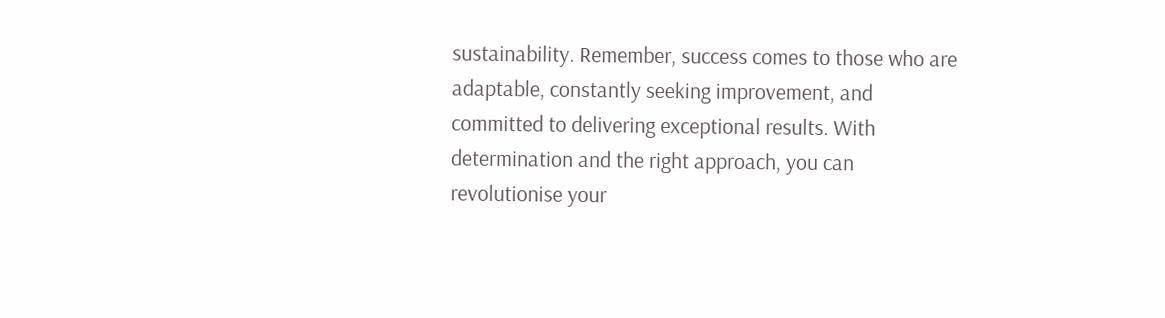sustainability. Remember, success comes to those who are adaptable, constantly seeking improvement, and committed to delivering exceptional results. With determination and the right approach, you can revolutionise your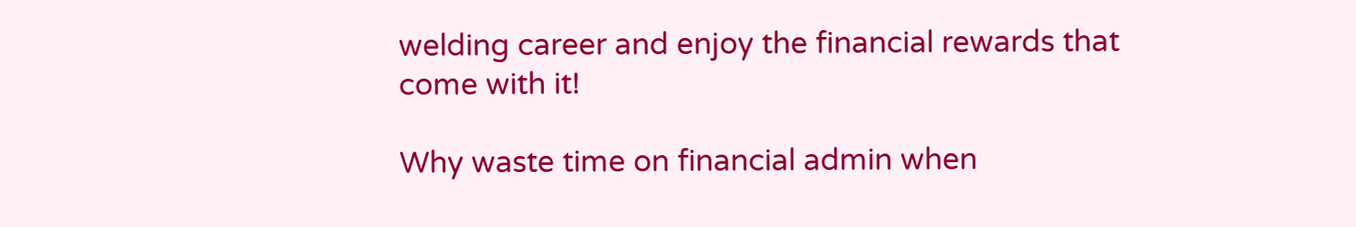welding career and enjoy the financial rewards that come with it!

Why waste time on financial admin when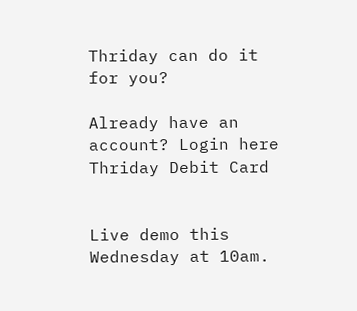Thriday can do it for you?

Already have an account? Login here
Thriday Debit Card


Live demo this Wednesday at 10am.